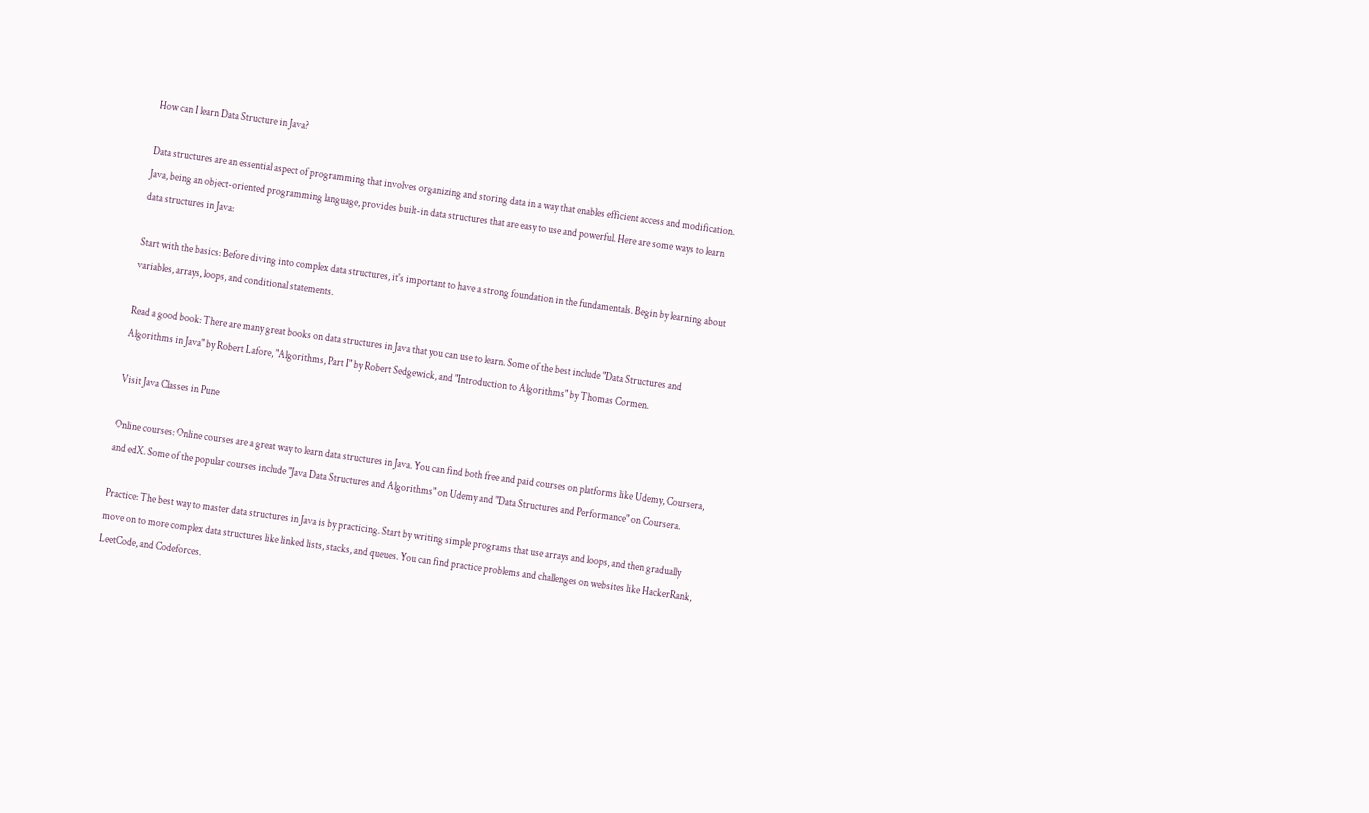How can I learn Data Structure in Java?

Data structures are an essential aspect of programming that involves organizing and storing data in a way that enables efficient access and modification. Java, being an object-oriented programming language, provides built-in data structures that are easy to use and powerful. Here are some ways to learn data structures in Java:

Start with the basics: Before diving into complex data structures, it's important to have a strong foundation in the fundamentals. Begin by learning about variables, arrays, loops, and conditional statements.

Read a good book: There are many great books on data structures in Java that you can use to learn. Some of the best include "Data Structures and Algorithms in Java" by Robert Lafore, "Algorithms, Part I" by Robert Sedgewick, and "Introduction to Algorithms" by Thomas Cormen.

Visit Java Classes in Pune

Online courses: Online courses are a great way to learn data structures in Java. You can find both free and paid courses on platforms like Udemy, Coursera, and edX. Some of the popular courses include "Java Data Structures and Algorithms" on Udemy and "Data Structures and Performance" on Coursera.

Practice: The best way to master data structures in Java is by practicing. Start by writing simple programs that use arrays and loops, and then gradually move on to more complex data structures like linked lists, stacks, and queues. You can find practice problems and challenges on websites like HackerRank, LeetCode, and Codeforces.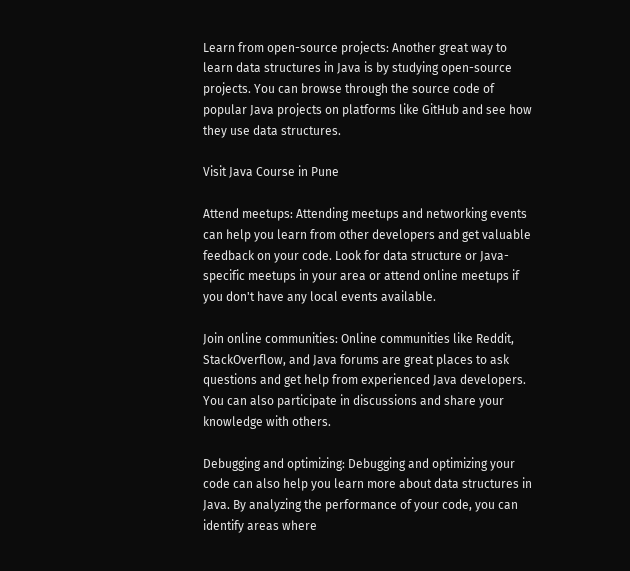Learn from open-source projects: Another great way to learn data structures in Java is by studying open-source projects. You can browse through the source code of popular Java projects on platforms like GitHub and see how they use data structures.

Visit Java Course in Pune

Attend meetups: Attending meetups and networking events can help you learn from other developers and get valuable feedback on your code. Look for data structure or Java-specific meetups in your area or attend online meetups if you don't have any local events available.

Join online communities: Online communities like Reddit, StackOverflow, and Java forums are great places to ask questions and get help from experienced Java developers. You can also participate in discussions and share your knowledge with others.

Debugging and optimizing: Debugging and optimizing your code can also help you learn more about data structures in Java. By analyzing the performance of your code, you can identify areas where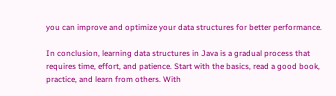you can improve and optimize your data structures for better performance.

In conclusion, learning data structures in Java is a gradual process that requires time, effort, and patience. Start with the basics, read a good book, practice, and learn from others. With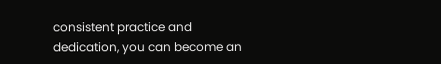consistent practice and dedication, you can become an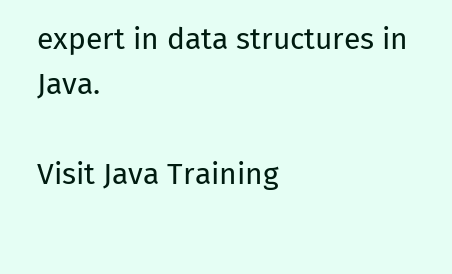expert in data structures in Java.

Visit Java Training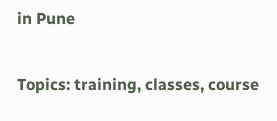in Pune

Topics: training, classes, course